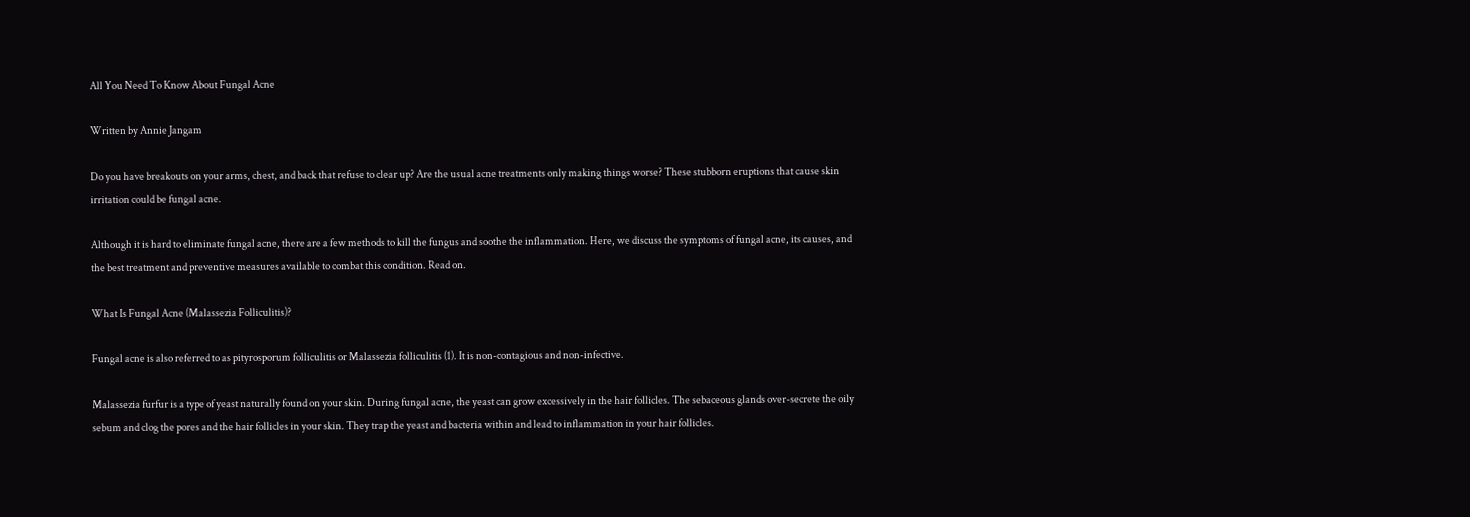All You Need To Know About Fungal Acne

Written by Annie Jangam

Do you have breakouts on your arms, chest, and back that refuse to clear up? Are the usual acne treatments only making things worse? These stubborn eruptions that cause skin irritation could be fungal acne.

Although it is hard to eliminate fungal acne, there are a few methods to kill the fungus and soothe the inflammation. Here, we discuss the symptoms of fungal acne, its causes, and the best treatment and preventive measures available to combat this condition. Read on.

What Is Fungal Acne (Malassezia Folliculitis)?

Fungal acne is also referred to as pityrosporum folliculitis or Malassezia folliculitis (1). It is non-contagious and non-infective.

Malassezia furfur is a type of yeast naturally found on your skin. During fungal acne, the yeast can grow excessively in the hair follicles. The sebaceous glands over-secrete the oily sebum and clog the pores and the hair follicles in your skin. They trap the yeast and bacteria within and lead to inflammation in your hair follicles.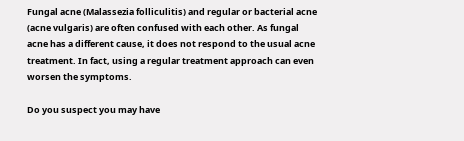Fungal acne (Malassezia folliculitis) and regular or bacterial acne (acne vulgaris) are often confused with each other. As fungal acne has a different cause, it does not respond to the usual acne treatment. In fact, using a regular treatment approach can even worsen the symptoms.

Do you suspect you may have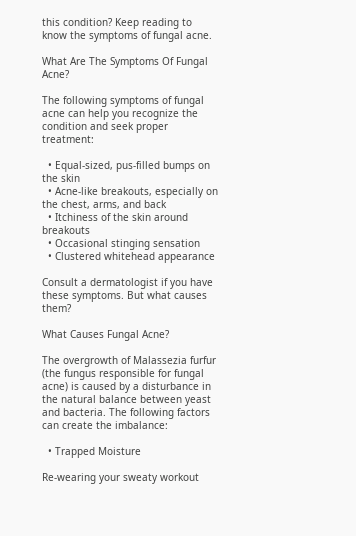this condition? Keep reading to know the symptoms of fungal acne.

What Are The Symptoms Of Fungal Acne?

The following symptoms of fungal acne can help you recognize the condition and seek proper treatment:

  • Equal-sized, pus-filled bumps on the skin
  • Acne-like breakouts, especially on the chest, arms, and back
  • Itchiness of the skin around breakouts
  • Occasional stinging sensation
  • Clustered whitehead appearance

Consult a dermatologist if you have these symptoms. But what causes them?

What Causes Fungal Acne?

The overgrowth of Malassezia furfur (the fungus responsible for fungal acne) is caused by a disturbance in the natural balance between yeast and bacteria. The following factors can create the imbalance:

  • Trapped Moisture

Re-wearing your sweaty workout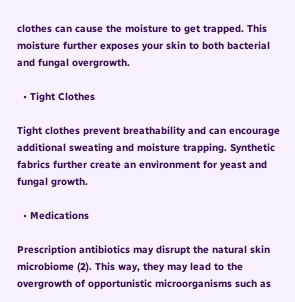clothes can cause the moisture to get trapped. This moisture further exposes your skin to both bacterial and fungal overgrowth.

  • Tight Clothes

Tight clothes prevent breathability and can encourage additional sweating and moisture trapping. Synthetic fabrics further create an environment for yeast and fungal growth.

  • Medications

Prescription antibiotics may disrupt the natural skin microbiome (2). This way, they may lead to the overgrowth of opportunistic microorganisms such as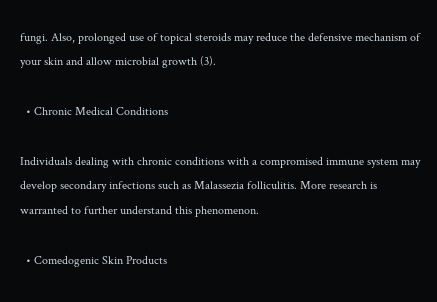fungi. Also, prolonged use of topical steroids may reduce the defensive mechanism of your skin and allow microbial growth (3).

  • Chronic Medical Conditions

Individuals dealing with chronic conditions with a compromised immune system may develop secondary infections such as Malassezia folliculitis. More research is warranted to further understand this phenomenon.

  • Comedogenic Skin Products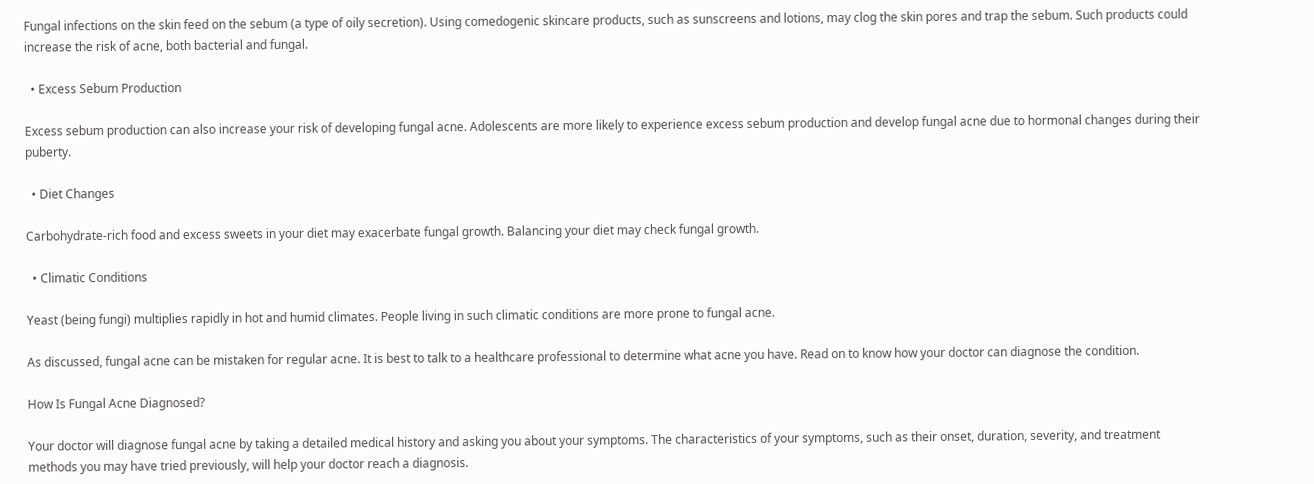Fungal infections on the skin feed on the sebum (a type of oily secretion). Using comedogenic skincare products, such as sunscreens and lotions, may clog the skin pores and trap the sebum. Such products could increase the risk of acne, both bacterial and fungal.

  • Excess Sebum Production

Excess sebum production can also increase your risk of developing fungal acne. Adolescents are more likely to experience excess sebum production and develop fungal acne due to hormonal changes during their puberty.

  • Diet Changes

Carbohydrate-rich food and excess sweets in your diet may exacerbate fungal growth. Balancing your diet may check fungal growth.

  • Climatic Conditions

Yeast (being fungi) multiplies rapidly in hot and humid climates. People living in such climatic conditions are more prone to fungal acne.

As discussed, fungal acne can be mistaken for regular acne. It is best to talk to a healthcare professional to determine what acne you have. Read on to know how your doctor can diagnose the condition.

How Is Fungal Acne Diagnosed?

Your doctor will diagnose fungal acne by taking a detailed medical history and asking you about your symptoms. The characteristics of your symptoms, such as their onset, duration, severity, and treatment methods you may have tried previously, will help your doctor reach a diagnosis.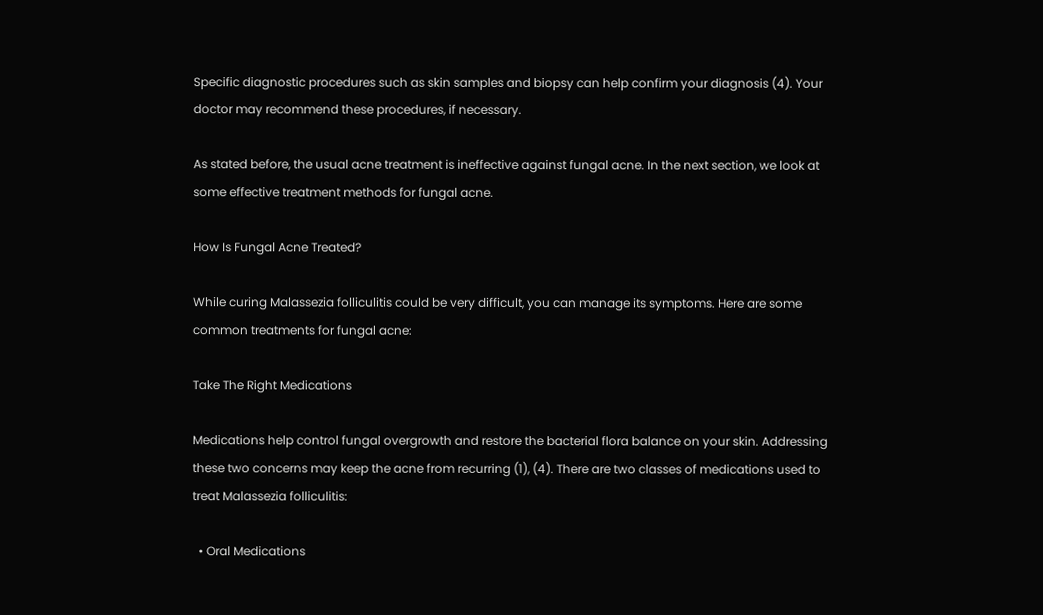Specific diagnostic procedures such as skin samples and biopsy can help confirm your diagnosis (4). Your doctor may recommend these procedures, if necessary.

As stated before, the usual acne treatment is ineffective against fungal acne. In the next section, we look at some effective treatment methods for fungal acne.

How Is Fungal Acne Treated?

While curing Malassezia folliculitis could be very difficult, you can manage its symptoms. Here are some common treatments for fungal acne:

Take The Right Medications

Medications help control fungal overgrowth and restore the bacterial flora balance on your skin. Addressing these two concerns may keep the acne from recurring (1), (4). There are two classes of medications used to treat Malassezia folliculitis:

  • Oral Medications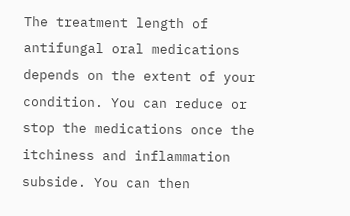The treatment length of antifungal oral medications depends on the extent of your condition. You can reduce or stop the medications once the itchiness and inflammation subside. You can then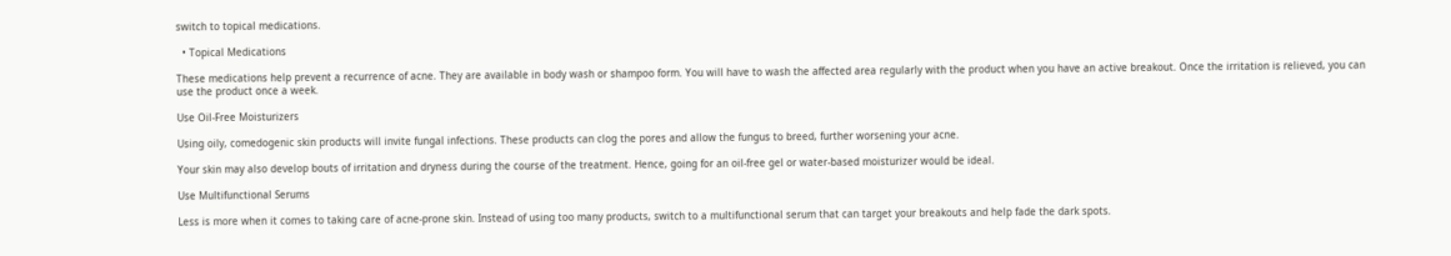switch to topical medications.

  • Topical Medications

These medications help prevent a recurrence of acne. They are available in body wash or shampoo form. You will have to wash the affected area regularly with the product when you have an active breakout. Once the irritation is relieved, you can use the product once a week.

Use Oil-Free Moisturizers

Using oily, comedogenic skin products will invite fungal infections. These products can clog the pores and allow the fungus to breed, further worsening your acne.

Your skin may also develop bouts of irritation and dryness during the course of the treatment. Hence, going for an oil-free gel or water-based moisturizer would be ideal.

Use Multifunctional Serums

Less is more when it comes to taking care of acne-prone skin. Instead of using too many products, switch to a multifunctional serum that can target your breakouts and help fade the dark spots.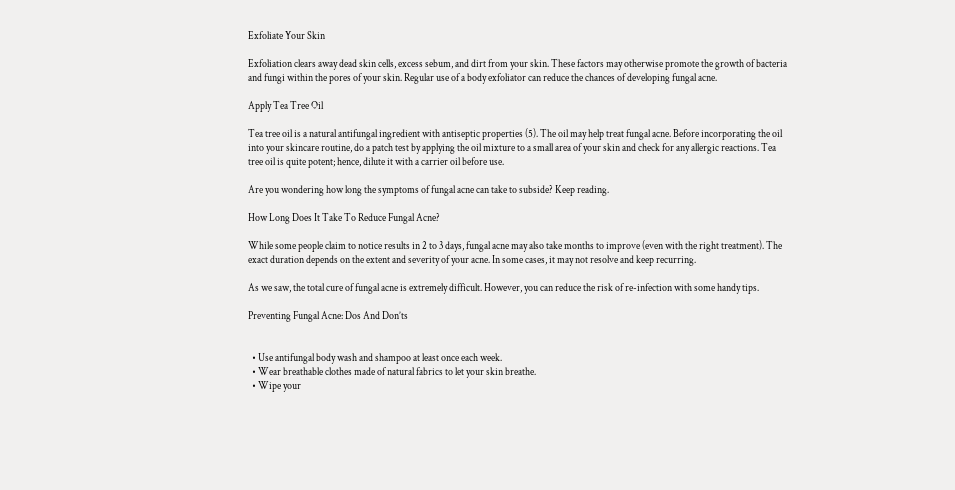Exfoliate Your Skin

Exfoliation clears away dead skin cells, excess sebum, and dirt from your skin. These factors may otherwise promote the growth of bacteria and fungi within the pores of your skin. Regular use of a body exfoliator can reduce the chances of developing fungal acne.

Apply Tea Tree Oil

Tea tree oil is a natural antifungal ingredient with antiseptic properties (5). The oil may help treat fungal acne. Before incorporating the oil into your skincare routine, do a patch test by applying the oil mixture to a small area of your skin and check for any allergic reactions. Tea tree oil is quite potent; hence, dilute it with a carrier oil before use.

Are you wondering how long the symptoms of fungal acne can take to subside? Keep reading.

How Long Does It Take To Reduce Fungal Acne?

While some people claim to notice results in 2 to 3 days, fungal acne may also take months to improve (even with the right treatment). The exact duration depends on the extent and severity of your acne. In some cases, it may not resolve and keep recurring.

As we saw, the total cure of fungal acne is extremely difficult. However, you can reduce the risk of re-infection with some handy tips.

Preventing Fungal Acne: Dos And Don’ts


  • Use antifungal body wash and shampoo at least once each week.
  • Wear breathable clothes made of natural fabrics to let your skin breathe.
  • Wipe your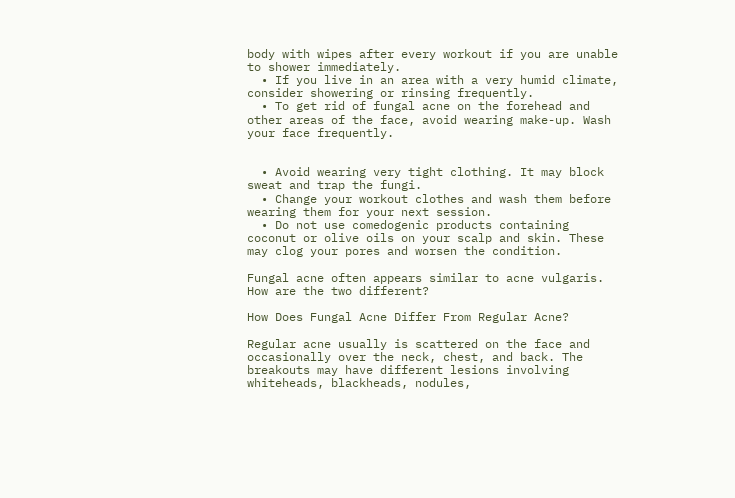body with wipes after every workout if you are unable to shower immediately.
  • If you live in an area with a very humid climate, consider showering or rinsing frequently.
  • To get rid of fungal acne on the forehead and other areas of the face, avoid wearing make-up. Wash your face frequently.


  • Avoid wearing very tight clothing. It may block sweat and trap the fungi.
  • Change your workout clothes and wash them before wearing them for your next session.
  • Do not use comedogenic products containing coconut or olive oils on your scalp and skin. These may clog your pores and worsen the condition.

Fungal acne often appears similar to acne vulgaris. How are the two different?

How Does Fungal Acne Differ From Regular Acne?

Regular acne usually is scattered on the face and occasionally over the neck, chest, and back. The breakouts may have different lesions involving whiteheads, blackheads, nodules,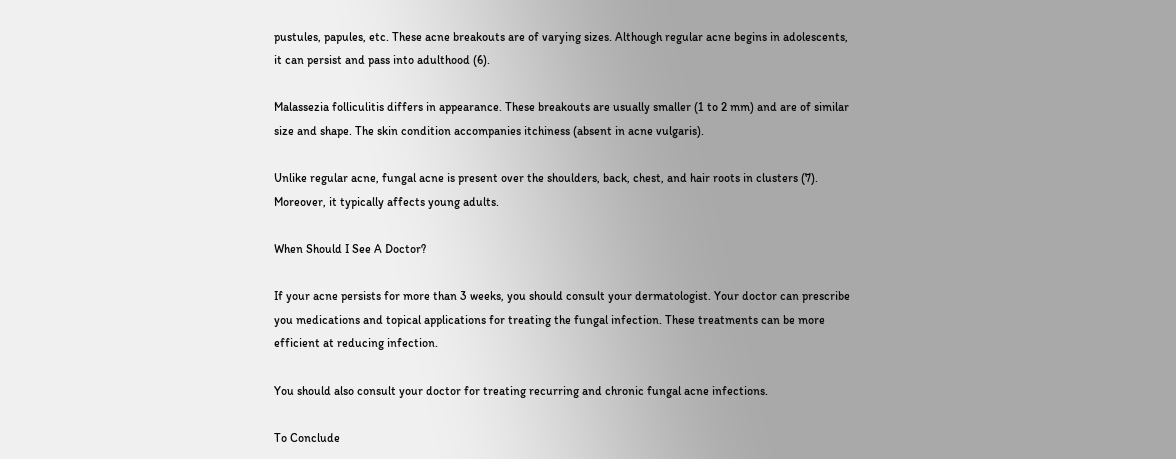pustules, papules, etc. These acne breakouts are of varying sizes. Although regular acne begins in adolescents, it can persist and pass into adulthood (6).

Malassezia folliculitis differs in appearance. These breakouts are usually smaller (1 to 2 mm) and are of similar size and shape. The skin condition accompanies itchiness (absent in acne vulgaris).

Unlike regular acne, fungal acne is present over the shoulders, back, chest, and hair roots in clusters (7). Moreover, it typically affects young adults.

When Should I See A Doctor?

If your acne persists for more than 3 weeks, you should consult your dermatologist. Your doctor can prescribe you medications and topical applications for treating the fungal infection. These treatments can be more efficient at reducing infection.

You should also consult your doctor for treating recurring and chronic fungal acne infections.

To Conclude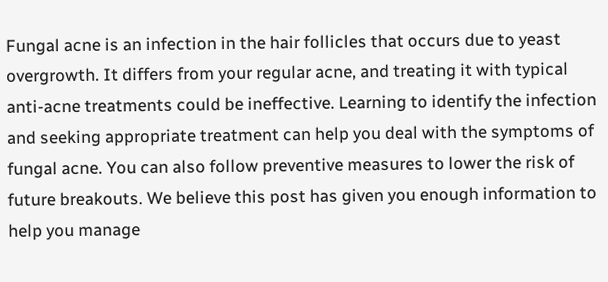Fungal acne is an infection in the hair follicles that occurs due to yeast overgrowth. It differs from your regular acne, and treating it with typical anti-acne treatments could be ineffective. Learning to identify the infection and seeking appropriate treatment can help you deal with the symptoms of fungal acne. You can also follow preventive measures to lower the risk of future breakouts. We believe this post has given you enough information to help you manage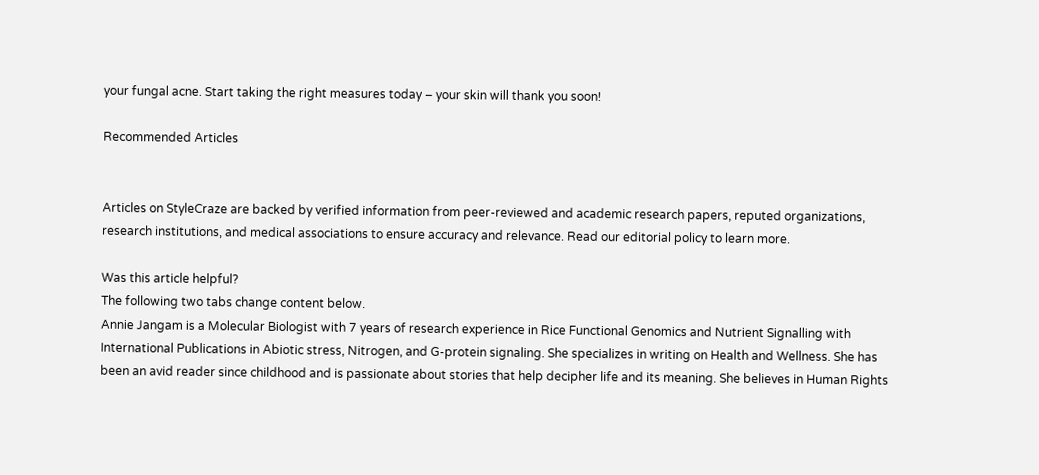your fungal acne. Start taking the right measures today – your skin will thank you soon!

Recommended Articles


Articles on StyleCraze are backed by verified information from peer-reviewed and academic research papers, reputed organizations, research institutions, and medical associations to ensure accuracy and relevance. Read our editorial policy to learn more.

Was this article helpful?
The following two tabs change content below.
Annie Jangam is a Molecular Biologist with 7 years of research experience in Rice Functional Genomics and Nutrient Signalling with International Publications in Abiotic stress, Nitrogen, and G-protein signaling. She specializes in writing on Health and Wellness. She has been an avid reader since childhood and is passionate about stories that help decipher life and its meaning. She believes in Human Rights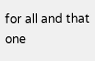for all and that one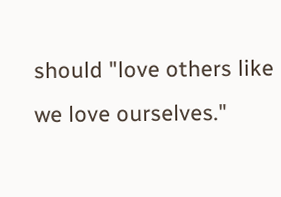should "love others like we love ourselves."